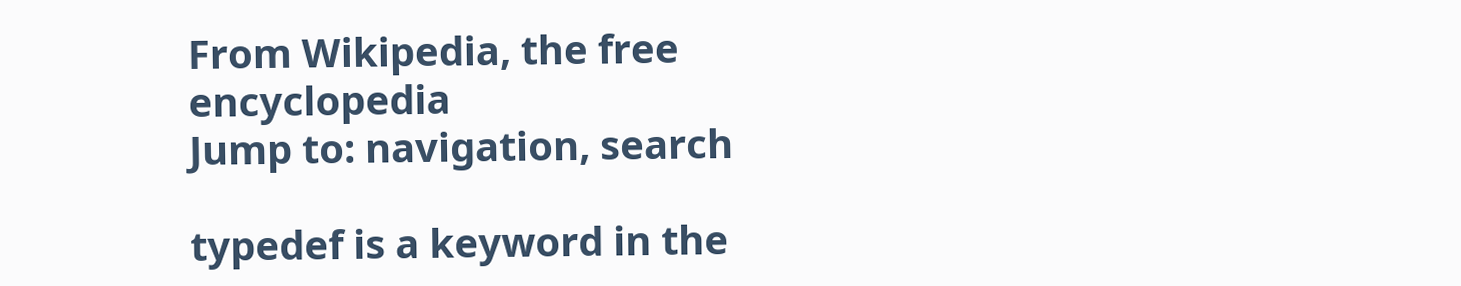From Wikipedia, the free encyclopedia
Jump to: navigation, search

typedef is a keyword in the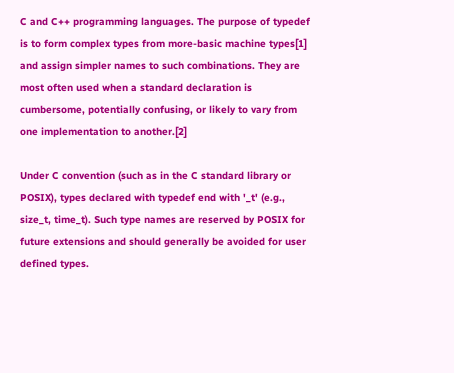C and C++ programming languages. The purpose of typedef is to form complex types from more-basic machine types[1] and assign simpler names to such combinations. They are most often used when a standard declaration is cumbersome, potentially confusing, or likely to vary from one implementation to another.[2]

Under C convention (such as in the C standard library or POSIX), types declared with typedef end with '_t' (e.g., size_t, time_t). Such type names are reserved by POSIX for future extensions and should generally be avoided for user defined types.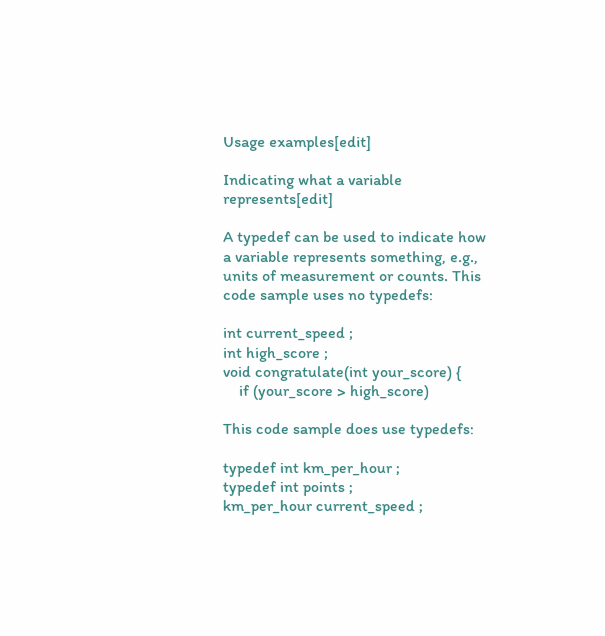Usage examples[edit]

Indicating what a variable represents[edit]

A typedef can be used to indicate how a variable represents something, e.g., units of measurement or counts. This code sample uses no typedefs:

int current_speed ;
int high_score ;
void congratulate(int your_score) {
    if (your_score > high_score)

This code sample does use typedefs:

typedef int km_per_hour ;
typedef int points ;
km_per_hour current_speed ;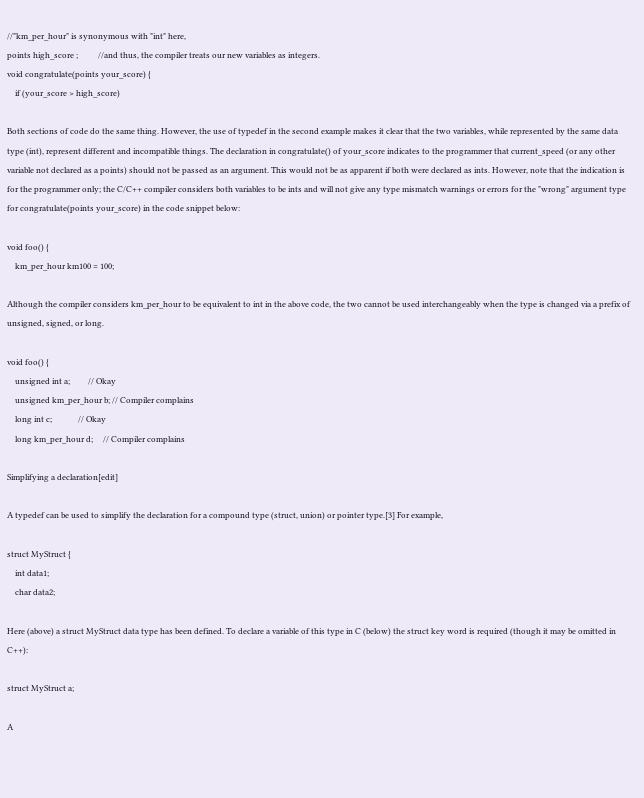//"km_per_hour" is synonymous with "int" here,
points high_score ;          //and thus, the compiler treats our new variables as integers.
void congratulate(points your_score) {
    if (your_score > high_score)

Both sections of code do the same thing. However, the use of typedef in the second example makes it clear that the two variables, while represented by the same data type (int), represent different and incompatible things. The declaration in congratulate() of your_score indicates to the programmer that current_speed (or any other variable not declared as a points) should not be passed as an argument. This would not be as apparent if both were declared as ints. However, note that the indication is for the programmer only; the C/C++ compiler considers both variables to be ints and will not give any type mismatch warnings or errors for the "wrong" argument type for congratulate(points your_score) in the code snippet below:

void foo() {
    km_per_hour km100 = 100;

Although the compiler considers km_per_hour to be equivalent to int in the above code, the two cannot be used interchangeably when the type is changed via a prefix of unsigned, signed, or long.

void foo() {
    unsigned int a;         // Okay
    unsigned km_per_hour b; // Compiler complains
    long int c;             // Okay
    long km_per_hour d;     // Compiler complains

Simplifying a declaration[edit]

A typedef can be used to simplify the declaration for a compound type (struct, union) or pointer type.[3] For example,

struct MyStruct {
    int data1;
    char data2;

Here (above) a struct MyStruct data type has been defined. To declare a variable of this type in C (below) the struct key word is required (though it may be omitted in C++):

struct MyStruct a;

A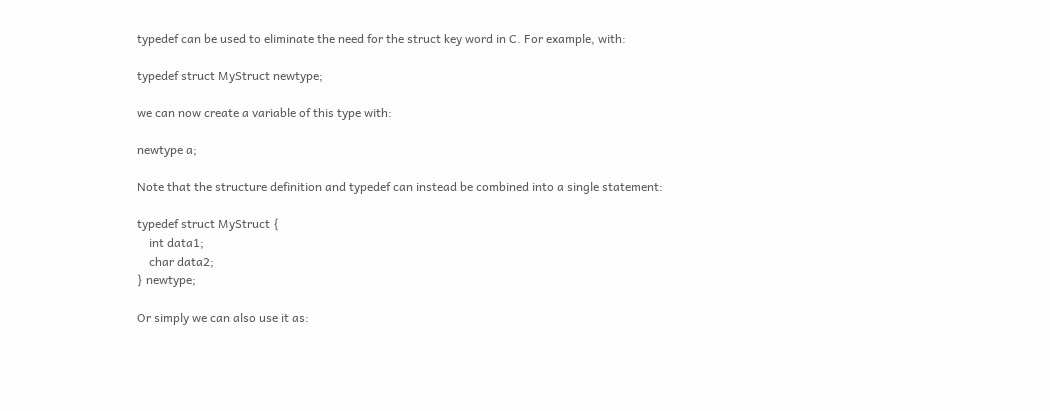typedef can be used to eliminate the need for the struct key word in C. For example, with:

typedef struct MyStruct newtype;

we can now create a variable of this type with:

newtype a;

Note that the structure definition and typedef can instead be combined into a single statement:

typedef struct MyStruct {
    int data1;
    char data2;
} newtype;

Or simply we can also use it as: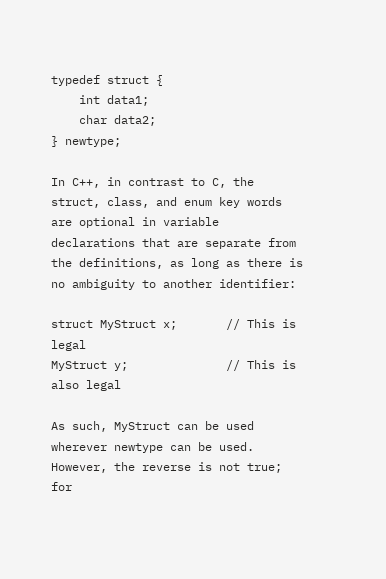typedef struct {
    int data1;
    char data2;
} newtype;

In C++, in contrast to C, the struct, class, and enum key words are optional in variable declarations that are separate from the definitions, as long as there is no ambiguity to another identifier:

struct MyStruct x;       // This is legal
MyStruct y;              // This is also legal

As such, MyStruct can be used wherever newtype can be used. However, the reverse is not true; for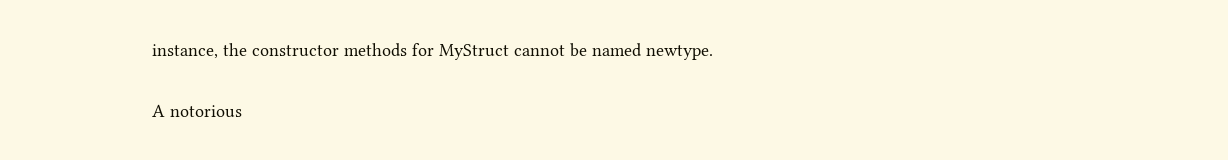instance, the constructor methods for MyStruct cannot be named newtype.

A notorious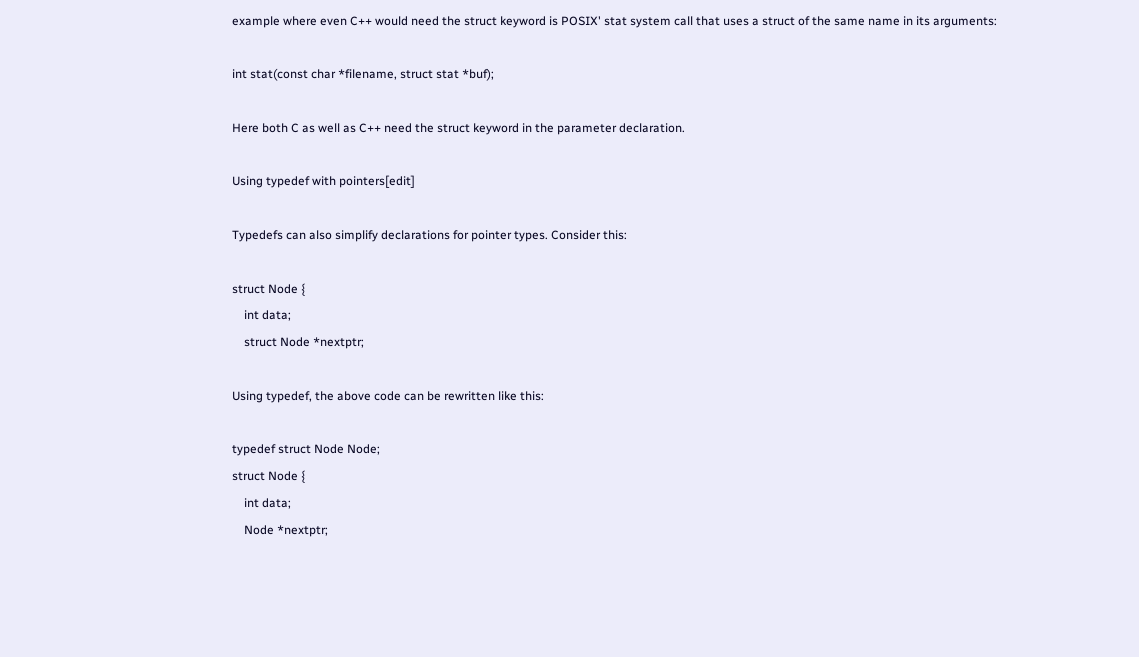example where even C++ would need the struct keyword is POSIX' stat system call that uses a struct of the same name in its arguments:

int stat(const char *filename, struct stat *buf);

Here both C as well as C++ need the struct keyword in the parameter declaration.

Using typedef with pointers[edit]

Typedefs can also simplify declarations for pointer types. Consider this:

struct Node {
    int data;
    struct Node *nextptr;

Using typedef, the above code can be rewritten like this:

typedef struct Node Node;
struct Node {
    int data;
    Node *nextptr;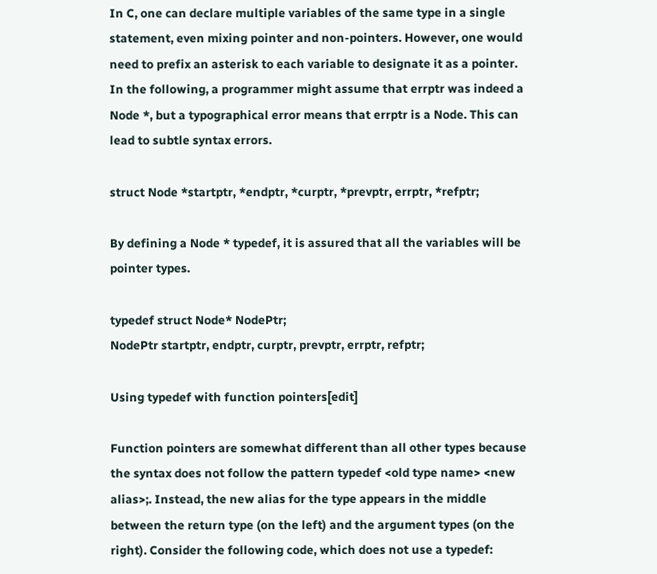In C, one can declare multiple variables of the same type in a single statement, even mixing pointer and non-pointers. However, one would need to prefix an asterisk to each variable to designate it as a pointer. In the following, a programmer might assume that errptr was indeed a Node *, but a typographical error means that errptr is a Node. This can lead to subtle syntax errors.

struct Node *startptr, *endptr, *curptr, *prevptr, errptr, *refptr;

By defining a Node * typedef, it is assured that all the variables will be pointer types.

typedef struct Node* NodePtr;
NodePtr startptr, endptr, curptr, prevptr, errptr, refptr;

Using typedef with function pointers[edit]

Function pointers are somewhat different than all other types because the syntax does not follow the pattern typedef <old type name> <new alias>;. Instead, the new alias for the type appears in the middle between the return type (on the left) and the argument types (on the right). Consider the following code, which does not use a typedef: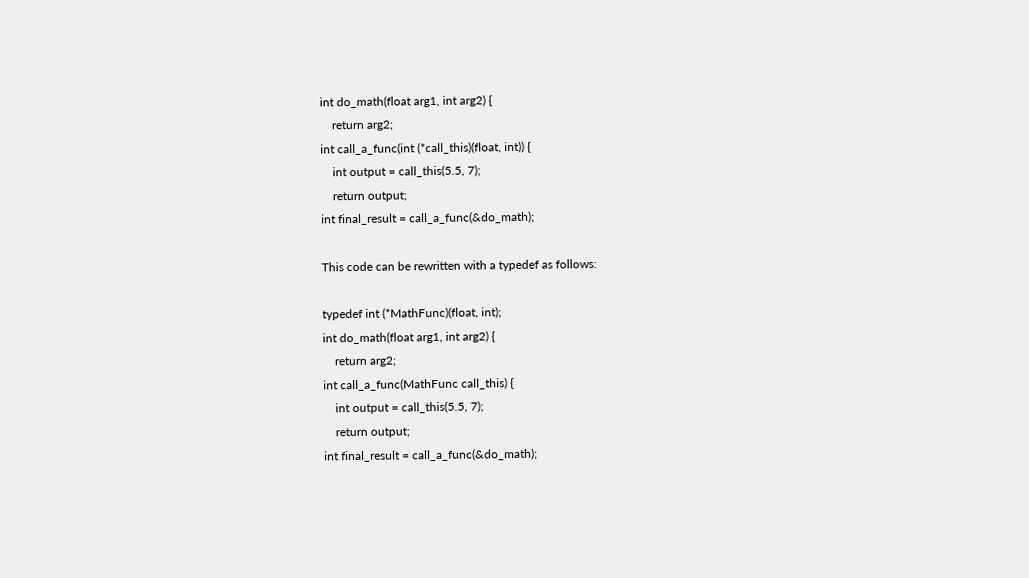int do_math(float arg1, int arg2) {
    return arg2;
int call_a_func(int (*call_this)(float, int)) {
    int output = call_this(5.5, 7);
    return output;
int final_result = call_a_func(&do_math);

This code can be rewritten with a typedef as follows:

typedef int (*MathFunc)(float, int);
int do_math(float arg1, int arg2) {
    return arg2;
int call_a_func(MathFunc call_this) {
    int output = call_this(5.5, 7);
    return output;
int final_result = call_a_func(&do_math);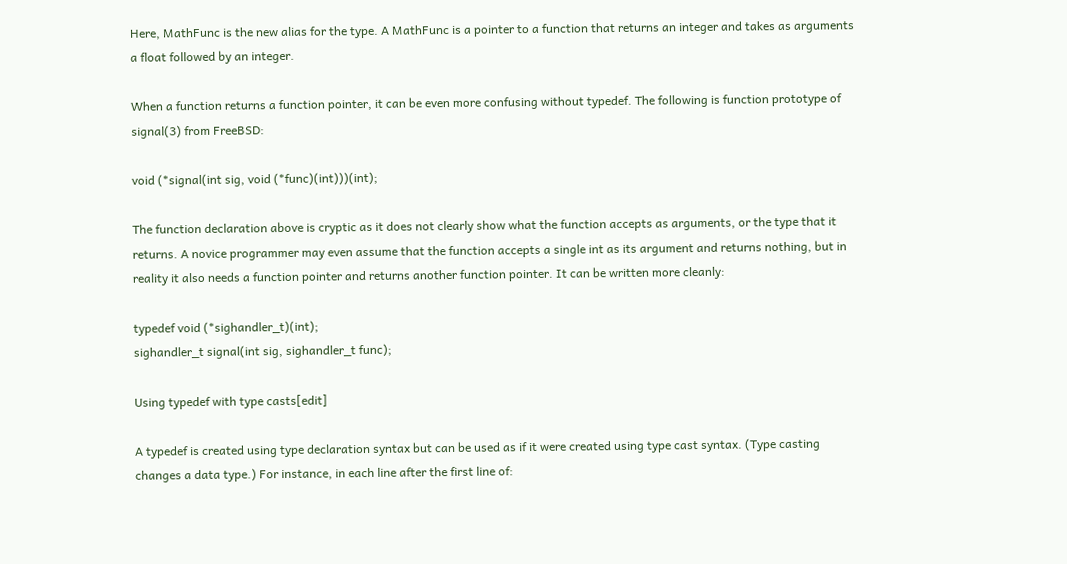Here, MathFunc is the new alias for the type. A MathFunc is a pointer to a function that returns an integer and takes as arguments a float followed by an integer.

When a function returns a function pointer, it can be even more confusing without typedef. The following is function prototype of signal(3) from FreeBSD:

void (*signal(int sig, void (*func)(int)))(int);

The function declaration above is cryptic as it does not clearly show what the function accepts as arguments, or the type that it returns. A novice programmer may even assume that the function accepts a single int as its argument and returns nothing, but in reality it also needs a function pointer and returns another function pointer. It can be written more cleanly:

typedef void (*sighandler_t)(int);
sighandler_t signal(int sig, sighandler_t func);

Using typedef with type casts[edit]

A typedef is created using type declaration syntax but can be used as if it were created using type cast syntax. (Type casting changes a data type.) For instance, in each line after the first line of: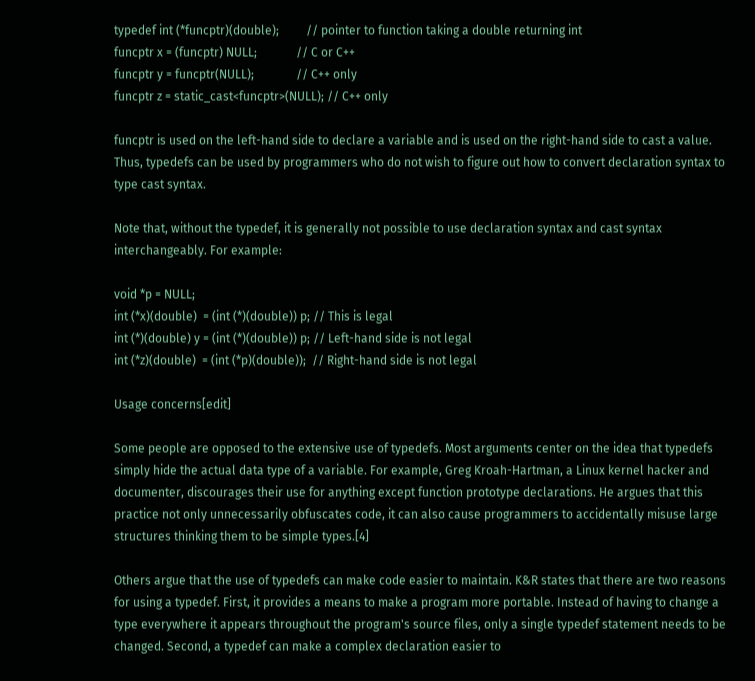typedef int (*funcptr)(double);         // pointer to function taking a double returning int
funcptr x = (funcptr) NULL;             // C or C++
funcptr y = funcptr(NULL);              // C++ only
funcptr z = static_cast<funcptr>(NULL); // C++ only

funcptr is used on the left-hand side to declare a variable and is used on the right-hand side to cast a value. Thus, typedefs can be used by programmers who do not wish to figure out how to convert declaration syntax to type cast syntax.

Note that, without the typedef, it is generally not possible to use declaration syntax and cast syntax interchangeably. For example:

void *p = NULL;
int (*x)(double)  = (int (*)(double)) p; // This is legal
int (*)(double) y = (int (*)(double)) p; // Left-hand side is not legal
int (*z)(double)  = (int (*p)(double));  // Right-hand side is not legal

Usage concerns[edit]

Some people are opposed to the extensive use of typedefs. Most arguments center on the idea that typedefs simply hide the actual data type of a variable. For example, Greg Kroah-Hartman, a Linux kernel hacker and documenter, discourages their use for anything except function prototype declarations. He argues that this practice not only unnecessarily obfuscates code, it can also cause programmers to accidentally misuse large structures thinking them to be simple types.[4]

Others argue that the use of typedefs can make code easier to maintain. K&R states that there are two reasons for using a typedef. First, it provides a means to make a program more portable. Instead of having to change a type everywhere it appears throughout the program's source files, only a single typedef statement needs to be changed. Second, a typedef can make a complex declaration easier to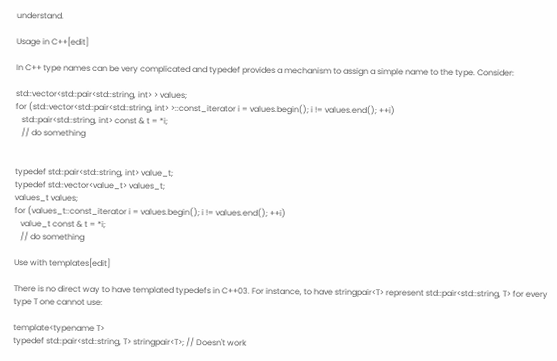understand.

Usage in C++[edit]

In C++ type names can be very complicated and typedef provides a mechanism to assign a simple name to the type. Consider:

std::vector<std::pair<std::string, int> > values;
for (std::vector<std::pair<std::string, int> >::const_iterator i = values.begin(); i != values.end(); ++i)
   std::pair<std::string, int> const & t = *i;
   // do something


typedef std::pair<std::string, int> value_t;
typedef std::vector<value_t> values_t;
values_t values;
for (values_t::const_iterator i = values.begin(); i != values.end(); ++i)
   value_t const & t = *i;
   // do something

Use with templates[edit]

There is no direct way to have templated typedefs in C++03. For instance, to have stringpair<T> represent std::pair<std::string, T> for every type T one cannot use:

template<typename T>
typedef std::pair<std::string, T> stringpair<T>; // Doesn't work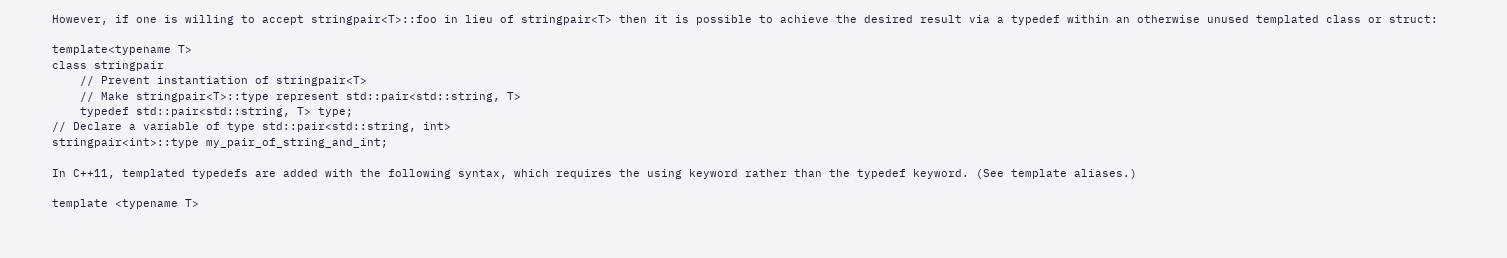However, if one is willing to accept stringpair<T>::foo in lieu of stringpair<T> then it is possible to achieve the desired result via a typedef within an otherwise unused templated class or struct:

template<typename T>
class stringpair
    // Prevent instantiation of stringpair<T>
    // Make stringpair<T>::type represent std::pair<std::string, T>
    typedef std::pair<std::string, T> type;
// Declare a variable of type std::pair<std::string, int>
stringpair<int>::type my_pair_of_string_and_int;

In C++11, templated typedefs are added with the following syntax, which requires the using keyword rather than the typedef keyword. (See template aliases.)

template <typename T>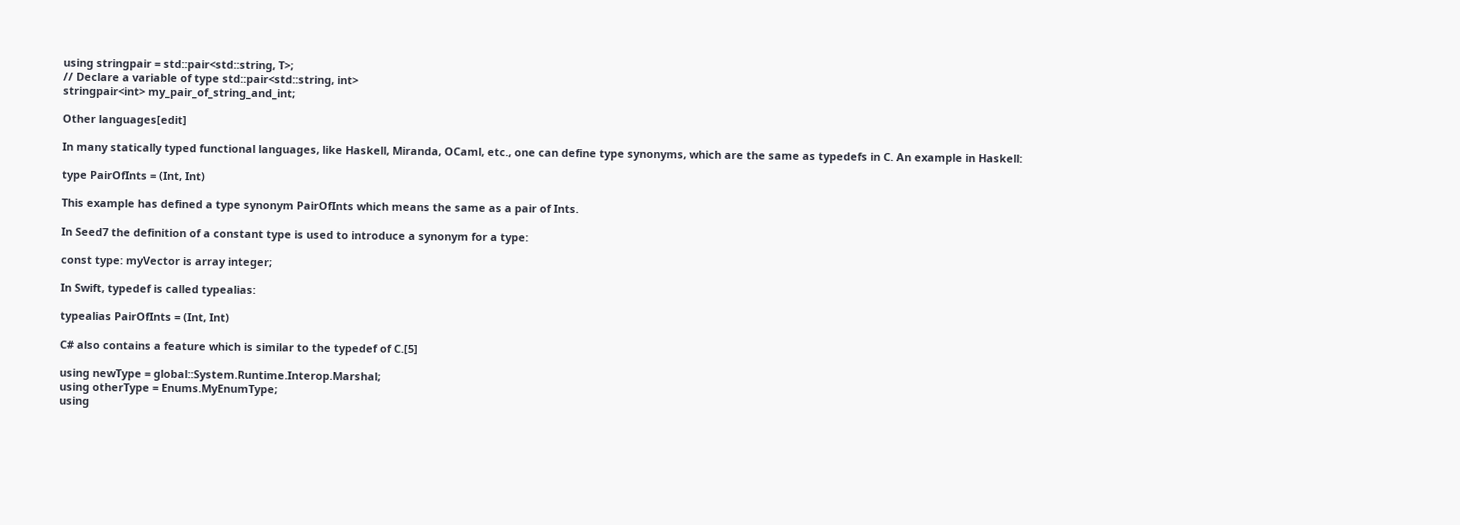using stringpair = std::pair<std::string, T>;
// Declare a variable of type std::pair<std::string, int>
stringpair<int> my_pair_of_string_and_int;

Other languages[edit]

In many statically typed functional languages, like Haskell, Miranda, OCaml, etc., one can define type synonyms, which are the same as typedefs in C. An example in Haskell:

type PairOfInts = (Int, Int)

This example has defined a type synonym PairOfInts which means the same as a pair of Ints.

In Seed7 the definition of a constant type is used to introduce a synonym for a type:

const type: myVector is array integer;

In Swift, typedef is called typealias:

typealias PairOfInts = (Int, Int)

C# also contains a feature which is similar to the typedef of C.[5]

using newType = global::System.Runtime.Interop.Marshal;
using otherType = Enums.MyEnumType;
using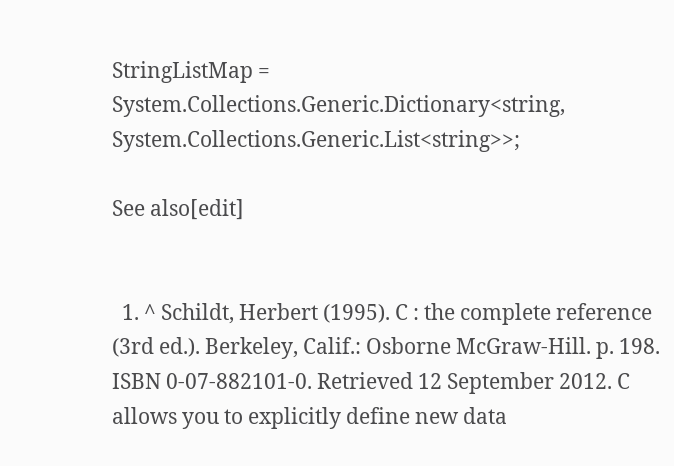StringListMap = System.Collections.Generic.Dictionary<string, System.Collections.Generic.List<string>>;

See also[edit]


  1. ^ Schildt, Herbert (1995). C : the complete reference (3rd ed.). Berkeley, Calif.: Osborne McGraw-Hill. p. 198. ISBN 0-07-882101-0. Retrieved 12 September 2012. C allows you to explicitly define new data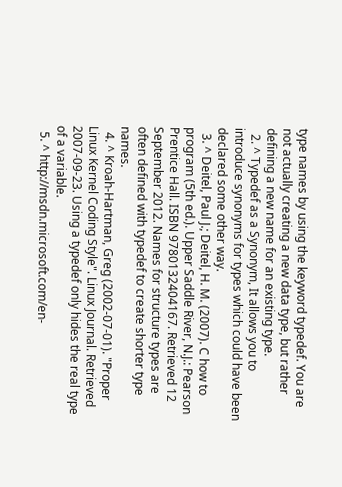type names by using the keyword typedef. You are not actually creating a new data type, but rather defining a new name for an existing type.
  2. ^ Typedef as a Synonym, It allows you to introduce synonyms for types which could have been declared some other way.
  3. ^ Deitel, Paul J.; Deitel, H. M. (2007). C how to program (5th ed.). Upper Saddle River, N.J.: Pearson Prentice Hall. ISBN 9780132404167. Retrieved 12 September 2012. Names for structure types are often defined with typedef to create shorter type names.
  4. ^ Kroah-Hartman, Greg (2002-07-01). "Proper Linux Kernel Coding Style". Linux Journal. Retrieved 2007-09-23. Using a typedef only hides the real type of a variable.
  5. ^ http://msdn.microsoft.com/en-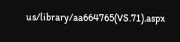us/library/aa664765(VS.71).aspx